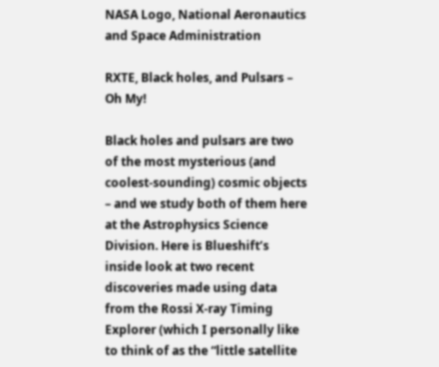NASA Logo, National Aeronautics and Space Administration

RXTE, Black holes, and Pulsars – Oh My!

Black holes and pulsars are two of the most mysterious (and coolest-sounding) cosmic objects – and we study both of them here at the Astrophysics Science Division. Here is Blueshift’s inside look at two recent discoveries made using data from the Rossi X-ray Timing Explorer (which I personally like to think of as the “little satellite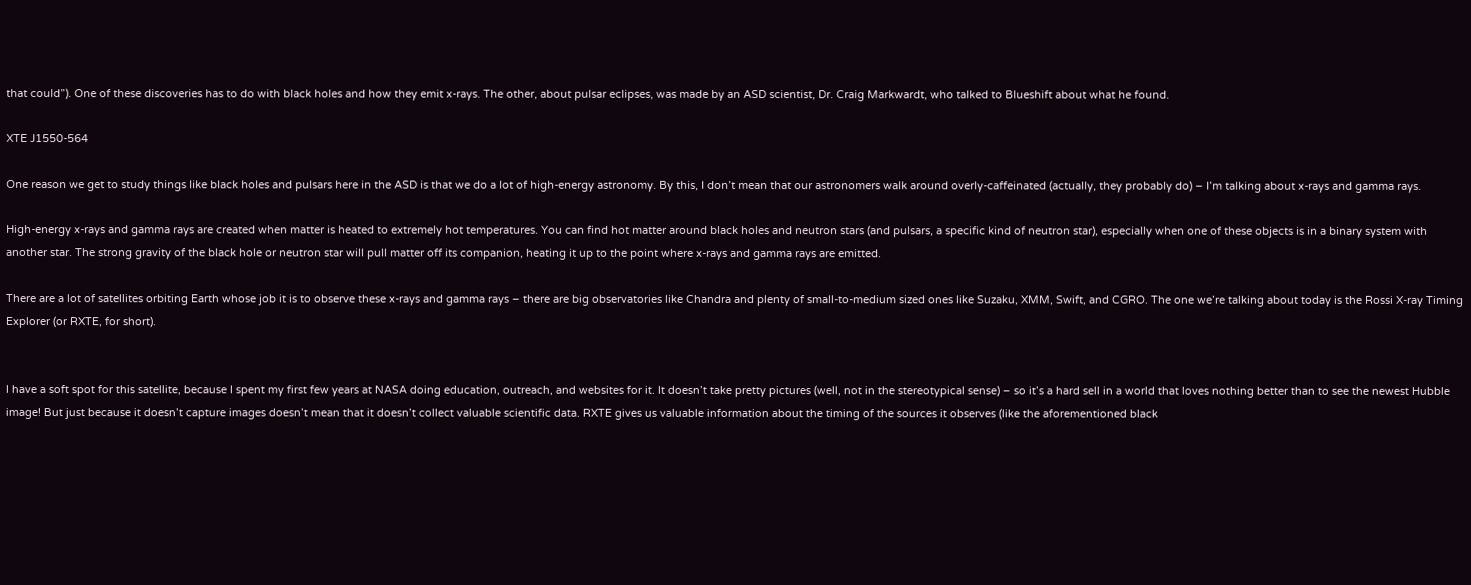that could”). One of these discoveries has to do with black holes and how they emit x-rays. The other, about pulsar eclipses, was made by an ASD scientist, Dr. Craig Markwardt, who talked to Blueshift about what he found.

XTE J1550-564

One reason we get to study things like black holes and pulsars here in the ASD is that we do a lot of high-energy astronomy. By this, I don’t mean that our astronomers walk around overly-caffeinated (actually, they probably do) – I’m talking about x-rays and gamma rays.

High-energy x-rays and gamma rays are created when matter is heated to extremely hot temperatures. You can find hot matter around black holes and neutron stars (and pulsars, a specific kind of neutron star), especially when one of these objects is in a binary system with another star. The strong gravity of the black hole or neutron star will pull matter off its companion, heating it up to the point where x-rays and gamma rays are emitted.

There are a lot of satellites orbiting Earth whose job it is to observe these x-rays and gamma rays – there are big observatories like Chandra and plenty of small-to-medium sized ones like Suzaku, XMM, Swift, and CGRO. The one we’re talking about today is the Rossi X-ray Timing Explorer (or RXTE, for short).


I have a soft spot for this satellite, because I spent my first few years at NASA doing education, outreach, and websites for it. It doesn’t take pretty pictures (well, not in the stereotypical sense) – so it’s a hard sell in a world that loves nothing better than to see the newest Hubble image! But just because it doesn’t capture images doesn’t mean that it doesn’t collect valuable scientific data. RXTE gives us valuable information about the timing of the sources it observes (like the aforementioned black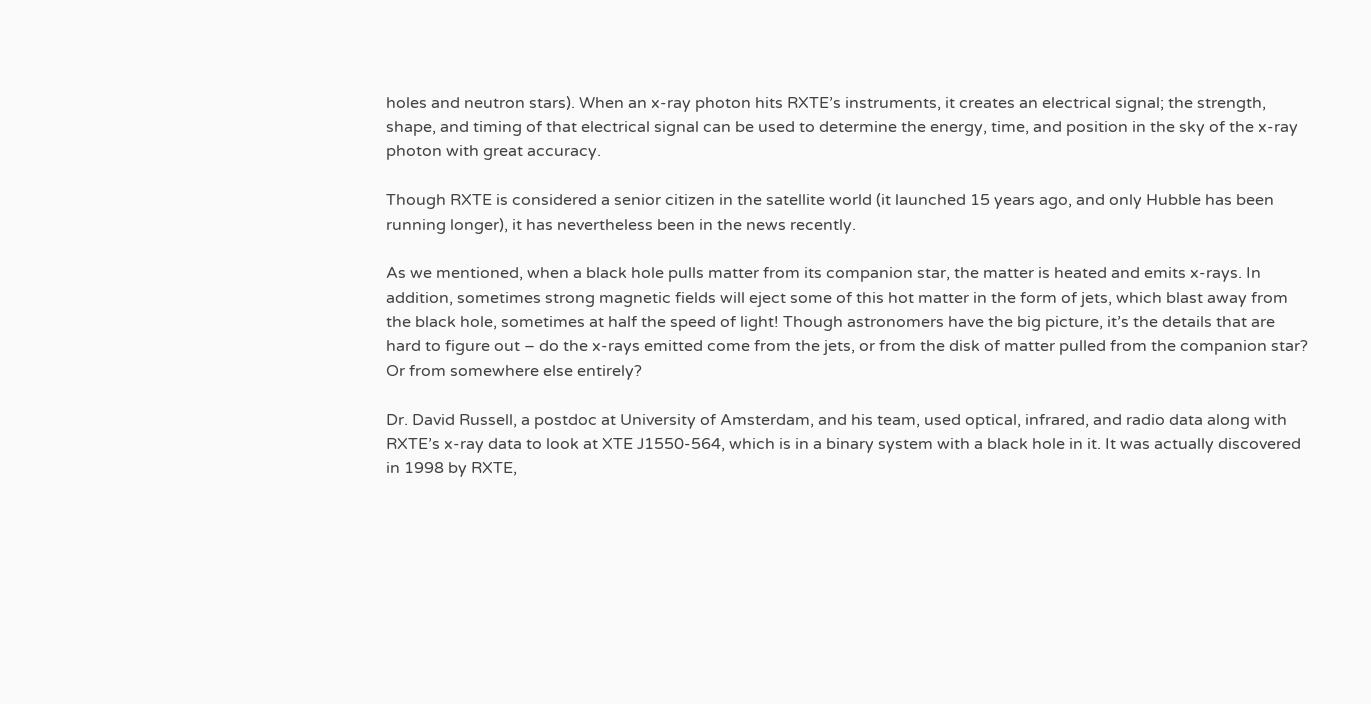holes and neutron stars). When an x-ray photon hits RXTE’s instruments, it creates an electrical signal; the strength, shape, and timing of that electrical signal can be used to determine the energy, time, and position in the sky of the x-ray photon with great accuracy.

Though RXTE is considered a senior citizen in the satellite world (it launched 15 years ago, and only Hubble has been running longer), it has nevertheless been in the news recently.

As we mentioned, when a black hole pulls matter from its companion star, the matter is heated and emits x-rays. In addition, sometimes strong magnetic fields will eject some of this hot matter in the form of jets, which blast away from the black hole, sometimes at half the speed of light! Though astronomers have the big picture, it’s the details that are hard to figure out – do the x-rays emitted come from the jets, or from the disk of matter pulled from the companion star? Or from somewhere else entirely?

Dr. David Russell, a postdoc at University of Amsterdam, and his team, used optical, infrared, and radio data along with RXTE’s x-ray data to look at XTE J1550-564, which is in a binary system with a black hole in it. It was actually discovered in 1998 by RXTE,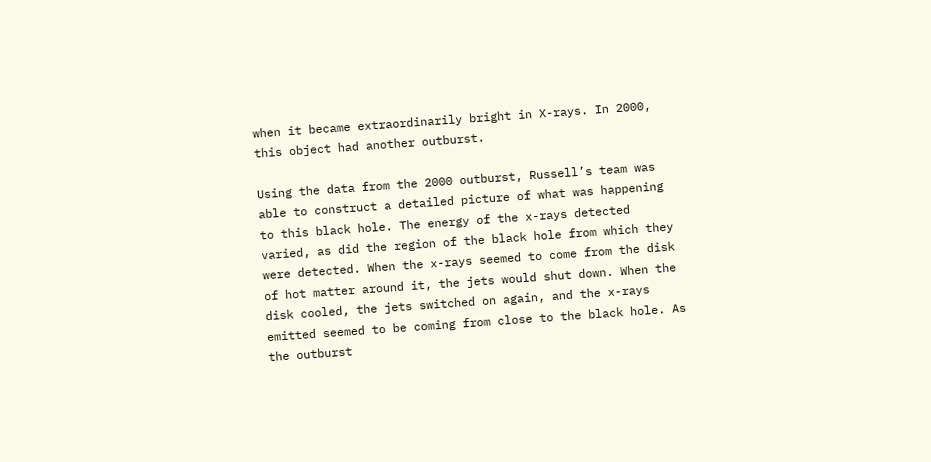when it became extraordinarily bright in X-rays. In 2000, this object had another outburst.

Using the data from the 2000 outburst, Russell’s team was able to construct a detailed picture of what was happening to this black hole. The energy of the x-rays detected varied, as did the region of the black hole from which they were detected. When the x-rays seemed to come from the disk of hot matter around it, the jets would shut down. When the disk cooled, the jets switched on again, and the x-rays emitted seemed to be coming from close to the black hole. As the outburst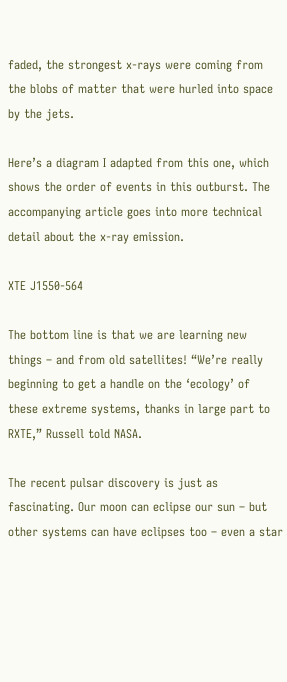faded, the strongest x-rays were coming from the blobs of matter that were hurled into space by the jets.

Here’s a diagram I adapted from this one, which shows the order of events in this outburst. The accompanying article goes into more technical detail about the x-ray emission.

XTE J1550-564

The bottom line is that we are learning new things – and from old satellites! “We’re really beginning to get a handle on the ‘ecology’ of these extreme systems, thanks in large part to RXTE,” Russell told NASA.

The recent pulsar discovery is just as fascinating. Our moon can eclipse our sun – but other systems can have eclipses too – even a star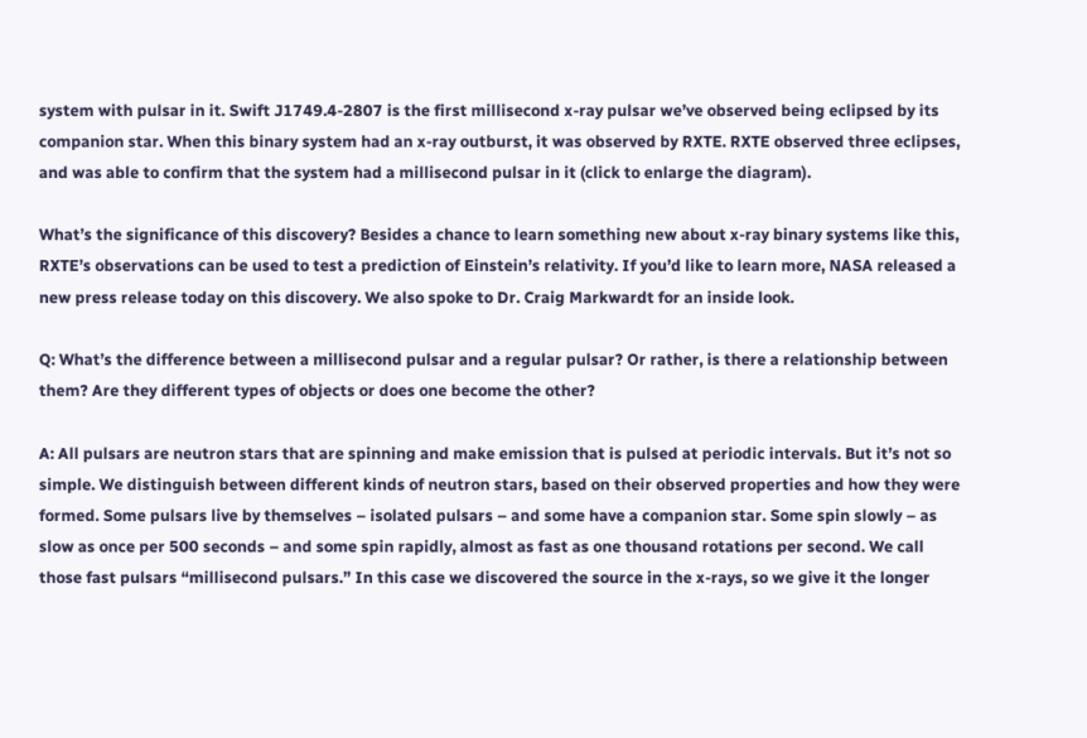system with pulsar in it. Swift J1749.4-2807 is the first millisecond x-ray pulsar we’ve observed being eclipsed by its companion star. When this binary system had an x-ray outburst, it was observed by RXTE. RXTE observed three eclipses, and was able to confirm that the system had a millisecond pulsar in it (click to enlarge the diagram).

What’s the significance of this discovery? Besides a chance to learn something new about x-ray binary systems like this, RXTE’s observations can be used to test a prediction of Einstein’s relativity. If you’d like to learn more, NASA released a new press release today on this discovery. We also spoke to Dr. Craig Markwardt for an inside look.

Q: What’s the difference between a millisecond pulsar and a regular pulsar? Or rather, is there a relationship between them? Are they different types of objects or does one become the other?

A: All pulsars are neutron stars that are spinning and make emission that is pulsed at periodic intervals. But it’s not so simple. We distinguish between different kinds of neutron stars, based on their observed properties and how they were formed. Some pulsars live by themselves – isolated pulsars – and some have a companion star. Some spin slowly – as slow as once per 500 seconds – and some spin rapidly, almost as fast as one thousand rotations per second. We call those fast pulsars “millisecond pulsars.” In this case we discovered the source in the x-rays, so we give it the longer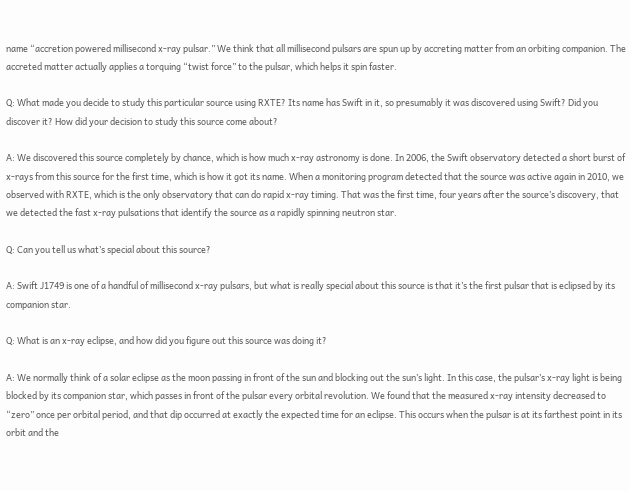name “accretion powered millisecond x-ray pulsar.” We think that all millisecond pulsars are spun up by accreting matter from an orbiting companion. The accreted matter actually applies a torquing “twist force” to the pulsar, which helps it spin faster.

Q: What made you decide to study this particular source using RXTE? Its name has Swift in it, so presumably it was discovered using Swift? Did you discover it? How did your decision to study this source come about?

A: We discovered this source completely by chance, which is how much x-ray astronomy is done. In 2006, the Swift observatory detected a short burst of x-rays from this source for the first time, which is how it got its name. When a monitoring program detected that the source was active again in 2010, we observed with RXTE, which is the only observatory that can do rapid x-ray timing. That was the first time, four years after the source’s discovery, that we detected the fast x-ray pulsations that identify the source as a rapidly spinning neutron star.

Q: Can you tell us what’s special about this source?

A: Swift J1749 is one of a handful of millisecond x-ray pulsars, but what is really special about this source is that it’s the first pulsar that is eclipsed by its companion star.

Q: What is an x-ray eclipse, and how did you figure out this source was doing it?

A: We normally think of a solar eclipse as the moon passing in front of the sun and blocking out the sun’s light. In this case, the pulsar’s x-ray light is being blocked by its companion star, which passes in front of the pulsar every orbital revolution. We found that the measured x-ray intensity decreased to “zero” once per orbital period, and that dip occurred at exactly the expected time for an eclipse. This occurs when the pulsar is at its farthest point in its orbit and the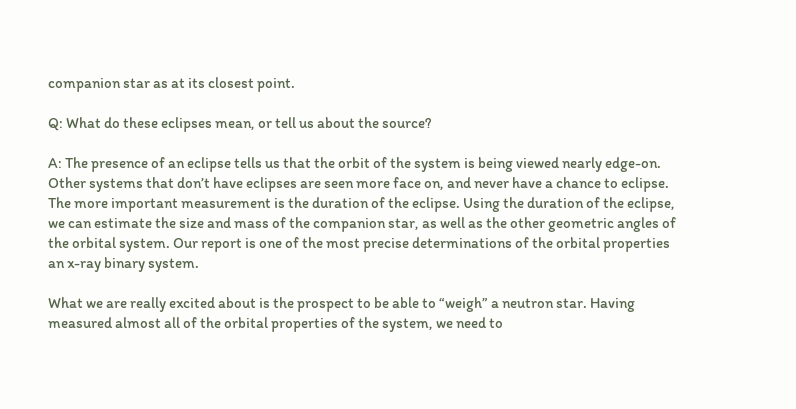companion star as at its closest point.

Q: What do these eclipses mean, or tell us about the source?

A: The presence of an eclipse tells us that the orbit of the system is being viewed nearly edge-on. Other systems that don’t have eclipses are seen more face on, and never have a chance to eclipse. The more important measurement is the duration of the eclipse. Using the duration of the eclipse, we can estimate the size and mass of the companion star, as well as the other geometric angles of the orbital system. Our report is one of the most precise determinations of the orbital properties an x-ray binary system.

What we are really excited about is the prospect to be able to “weigh” a neutron star. Having measured almost all of the orbital properties of the system, we need to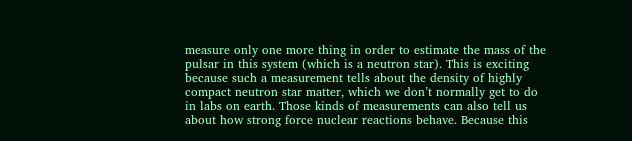measure only one more thing in order to estimate the mass of the pulsar in this system (which is a neutron star). This is exciting because such a measurement tells about the density of highly compact neutron star matter, which we don’t normally get to do in labs on earth. Those kinds of measurements can also tell us about how strong force nuclear reactions behave. Because this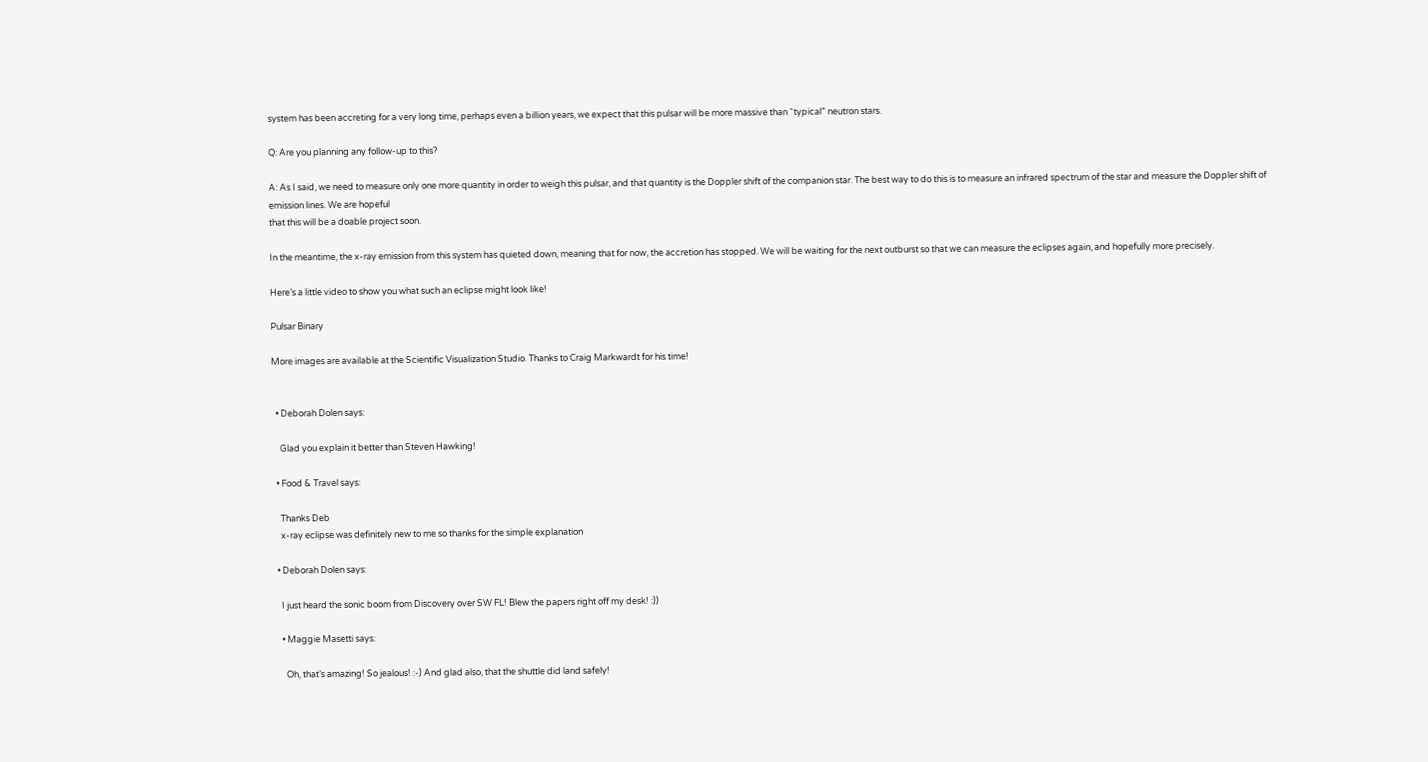system has been accreting for a very long time, perhaps even a billion years, we expect that this pulsar will be more massive than “typical” neutron stars.

Q: Are you planning any follow-up to this?

A: As I said, we need to measure only one more quantity in order to weigh this pulsar, and that quantity is the Doppler shift of the companion star. The best way to do this is to measure an infrared spectrum of the star and measure the Doppler shift of emission lines. We are hopeful
that this will be a doable project soon.

In the meantime, the x-ray emission from this system has quieted down, meaning that for now, the accretion has stopped. We will be waiting for the next outburst so that we can measure the eclipses again, and hopefully more precisely.

Here’s a little video to show you what such an eclipse might look like!

Pulsar Binary

More images are available at the Scientific Visualization Studio. Thanks to Craig Markwardt for his time!


  • Deborah Dolen says:

    Glad you explain it better than Steven Hawking!

  • Food & Travel says:

    Thanks Deb
    x-ray eclipse was definitely new to me so thanks for the simple explanation

  • Deborah Dolen says:

    I just heard the sonic boom from Discovery over SW FL! Blew the papers right off my desk! :))

    • Maggie Masetti says:

      Oh, that’s amazing! So jealous! :-) And glad also, that the shuttle did land safely!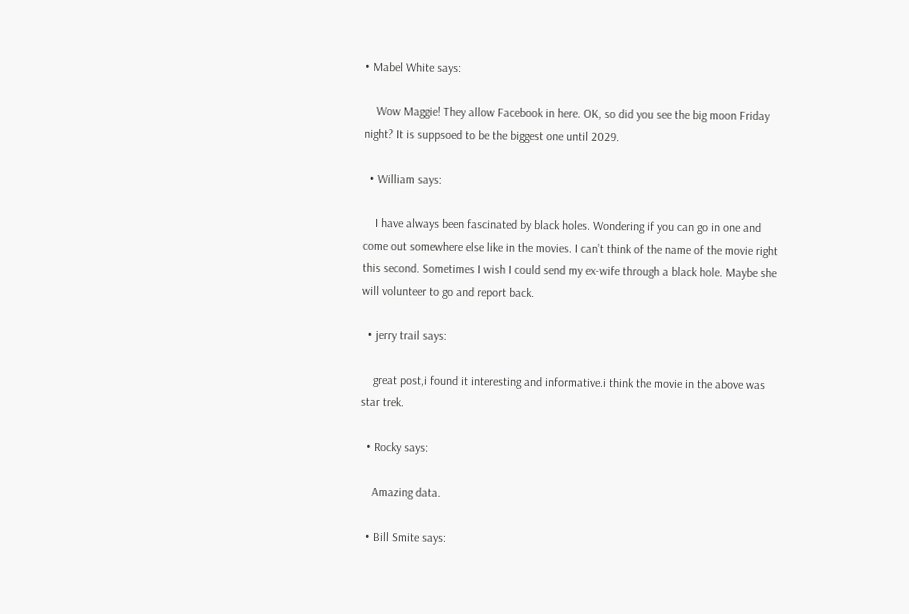• Mabel White says:

    Wow Maggie! They allow Facebook in here. OK, so did you see the big moon Friday night? It is suppsoed to be the biggest one until 2029.

  • William says:

    I have always been fascinated by black holes. Wondering if you can go in one and come out somewhere else like in the movies. I can’t think of the name of the movie right this second. Sometimes I wish I could send my ex-wife through a black hole. Maybe she will volunteer to go and report back.

  • jerry trail says:

    great post,i found it interesting and informative.i think the movie in the above was star trek.

  • Rocky says:

    Amazing data.

  • Bill Smite says: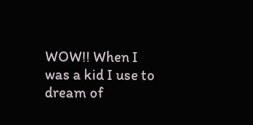WOW!! When I was a kid I use to dream of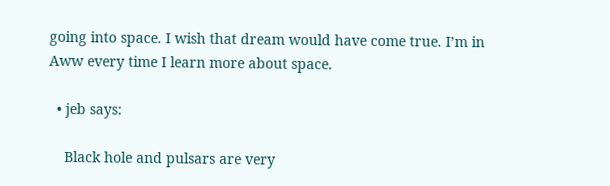going into space. I wish that dream would have come true. I’m in Aww every time I learn more about space.

  • jeb says:

    Black hole and pulsars are very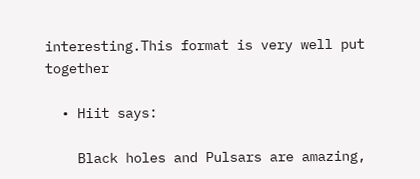interesting.This format is very well put together

  • Hiit says:

    Black holes and Pulsars are amazing,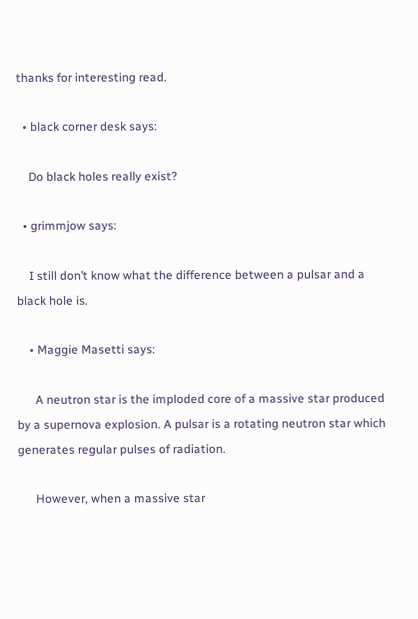thanks for interesting read.

  • black corner desk says:

    Do black holes really exist?

  • grimmjow says:

    I still don’t know what the difference between a pulsar and a black hole is.

    • Maggie Masetti says:

      A neutron star is the imploded core of a massive star produced by a supernova explosion. A pulsar is a rotating neutron star which generates regular pulses of radiation.

      However, when a massive star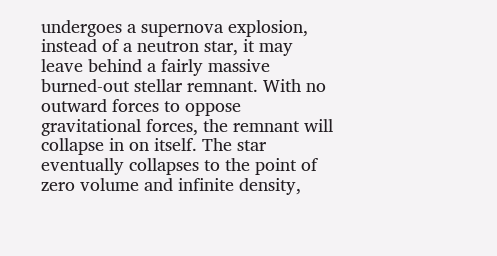undergoes a supernova explosion, instead of a neutron star, it may leave behind a fairly massive burned-out stellar remnant. With no outward forces to oppose gravitational forces, the remnant will collapse in on itself. The star eventually collapses to the point of zero volume and infinite density,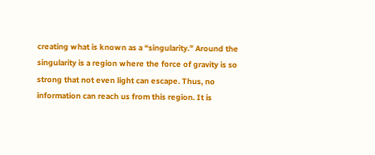creating what is known as a “singularity.” Around the singularity is a region where the force of gravity is so strong that not even light can escape. Thus, no information can reach us from this region. It is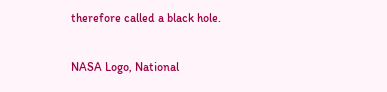therefore called a black hole.

NASA Logo, National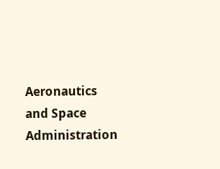Aeronautics and Space Administration